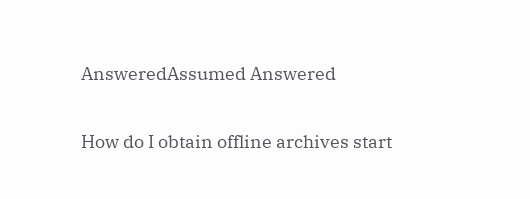AnsweredAssumed Answered

How do I obtain offline archives start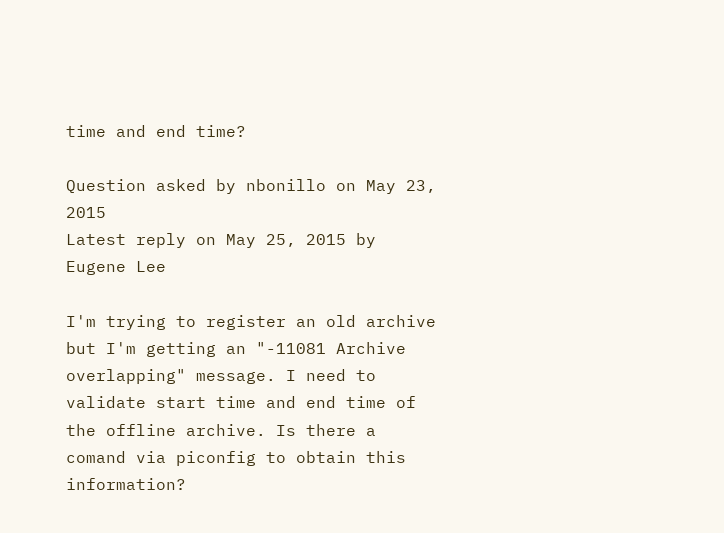time and end time?

Question asked by nbonillo on May 23, 2015
Latest reply on May 25, 2015 by Eugene Lee

I'm trying to register an old archive but I'm getting an "-11081 Archive overlapping" message. I need to validate start time and end time of the offline archive. Is there a comand via piconfig to obtain this information?